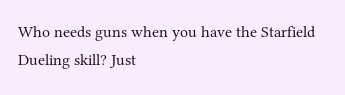Who needs guns when you have the Starfield Dueling skill? Just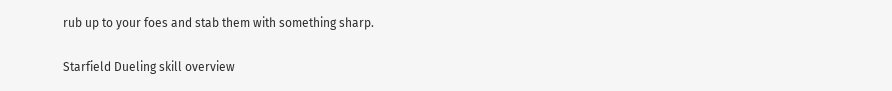rub up to your foes and stab them with something sharp.

Starfield Dueling skill overview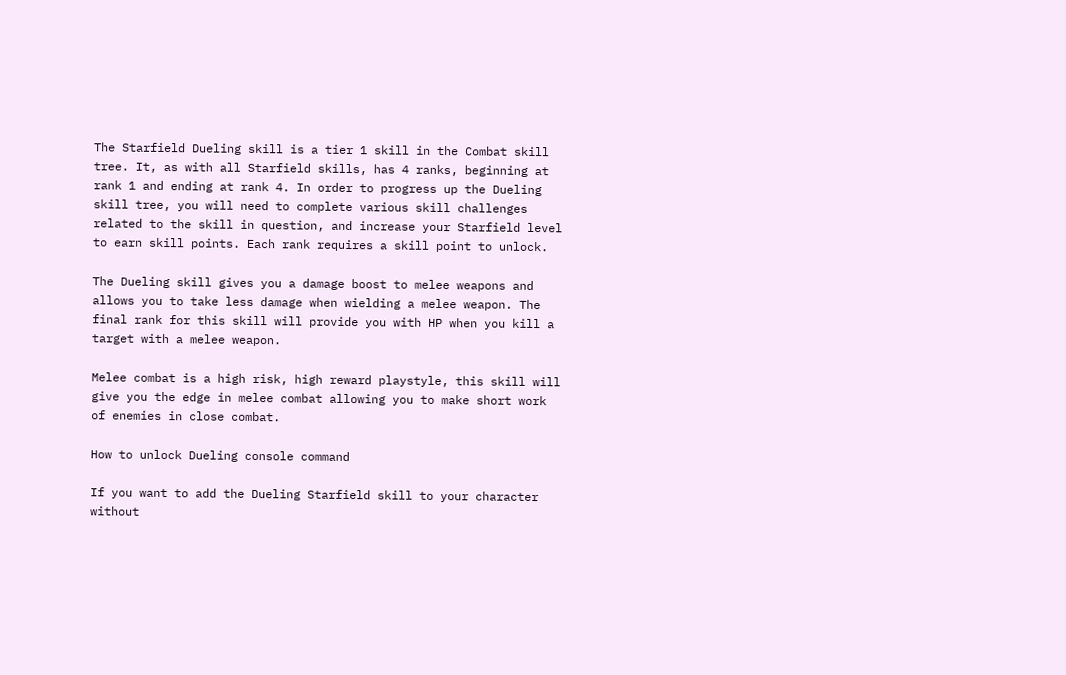The Starfield Dueling skill is a tier 1 skill in the Combat skill tree. It, as with all Starfield skills, has 4 ranks, beginning at rank 1 and ending at rank 4. In order to progress up the Dueling skill tree, you will need to complete various skill challenges related to the skill in question, and increase your Starfield level to earn skill points. Each rank requires a skill point to unlock.

The Dueling skill gives you a damage boost to melee weapons and allows you to take less damage when wielding a melee weapon. The final rank for this skill will provide you with HP when you kill a target with a melee weapon.

Melee combat is a high risk, high reward playstyle, this skill will give you the edge in melee combat allowing you to make short work of enemies in close combat.

How to unlock Dueling console command

If you want to add the Dueling Starfield skill to your character without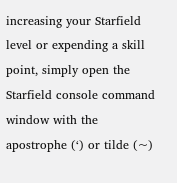increasing your Starfield level or expending a skill point, simply open the Starfield console command window with the apostrophe (‘) or tilde (~)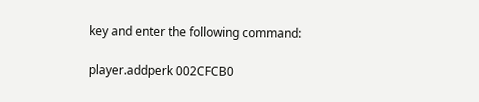key and enter the following command:

player.addperk 002CFCB0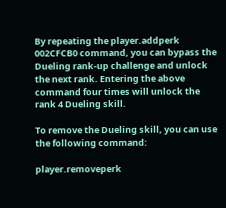By repeating the player.addperk 002CFCB0 command, you can bypass the Dueling rank-up challenge and unlock the next rank. Entering the above command four times will unlock the rank 4 Dueling skill.

To remove the Dueling skill, you can use the following command:

player.removeperk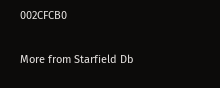002CFCB0

More from Starfield Db